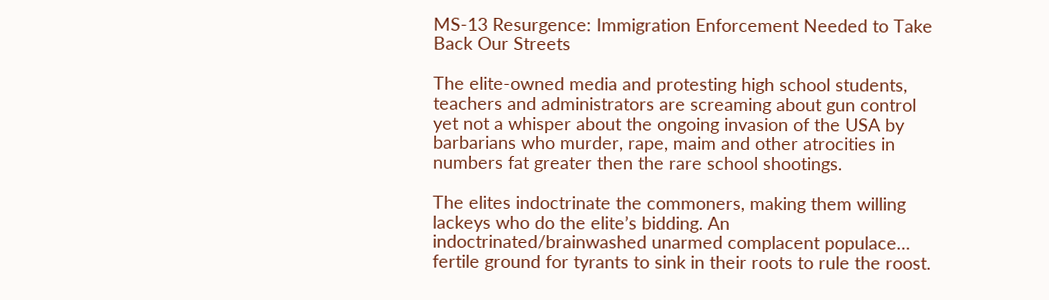MS-13 Resurgence: Immigration Enforcement Needed to Take Back Our Streets

The elite-owned media and protesting high school students, teachers and administrators are screaming about gun control yet not a whisper about the ongoing invasion of the USA by barbarians who murder, rape, maim and other atrocities in numbers fat greater then the rare school shootings.

The elites indoctrinate the commoners, making them willing lackeys who do the elite’s bidding. An indoctrinated/brainwashed unarmed complacent populace… fertile ground for tyrants to sink in their roots to rule the roost.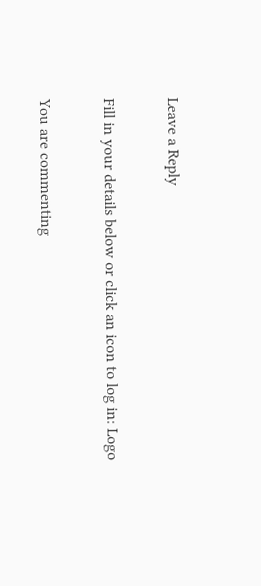Leave a Reply

Fill in your details below or click an icon to log in: Logo

You are commenting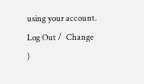using your account. Log Out /  Change )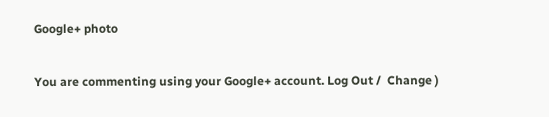Google+ photo

You are commenting using your Google+ account. Log Out /  Change )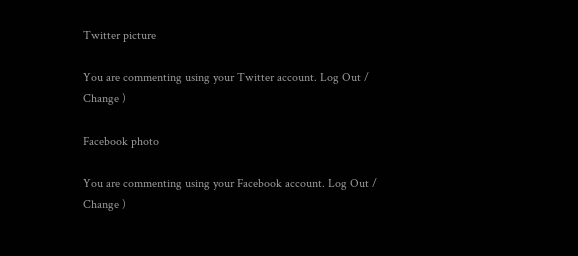Twitter picture

You are commenting using your Twitter account. Log Out /  Change )

Facebook photo

You are commenting using your Facebook account. Log Out /  Change )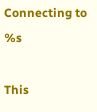Connecting to %s

This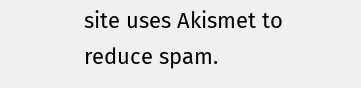site uses Akismet to reduce spam.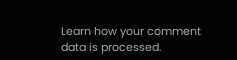Learn how your comment data is processed.